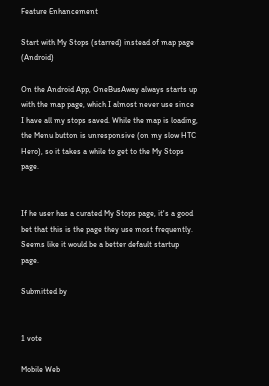Feature Enhancement

Start with My Stops (starred) instead of map page (Android)

On the Android App, OneBusAway always starts up with the map page, which I almost never use since I have all my stops saved. While the map is loading, the Menu button is unresponsive (on my slow HTC Hero), so it takes a while to get to the My Stops page.


If he user has a curated My Stops page, it's a good bet that this is the page they use most frequently. Seems like it would be a better default startup page.

Submitted by


1 vote

Mobile Web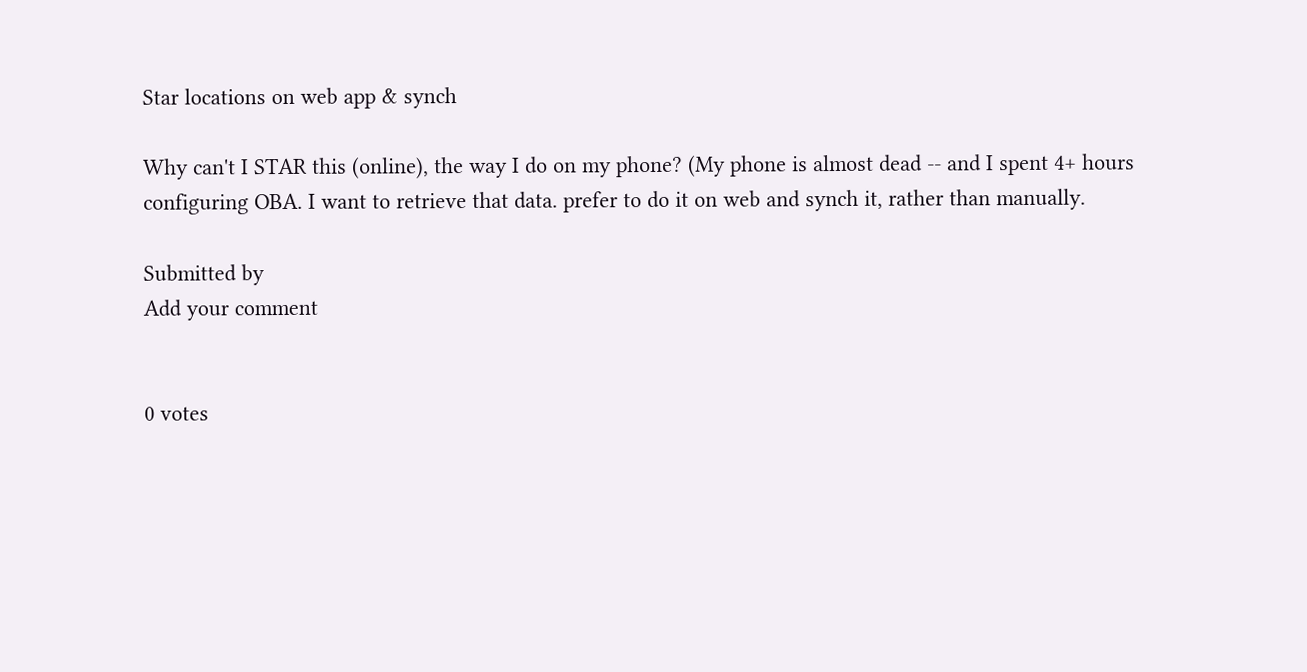Star locations on web app & synch

Why can't I STAR this (online), the way I do on my phone? (My phone is almost dead -- and I spent 4+ hours configuring OBA. I want to retrieve that data. prefer to do it on web and synch it, rather than manually.

Submitted by
Add your comment


0 votes